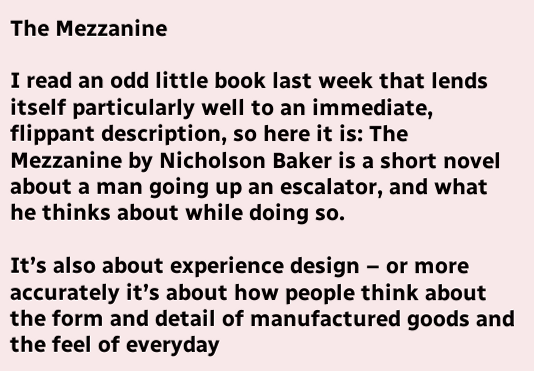The Mezzanine

I read an odd little book last week that lends itself particularly well to an immediate, flippant description, so here it is: The Mezzanine by Nicholson Baker is a short novel about a man going up an escalator, and what he thinks about while doing so.

It’s also about experience design – or more accurately it’s about how people think about the form and detail of manufactured goods and the feel of everyday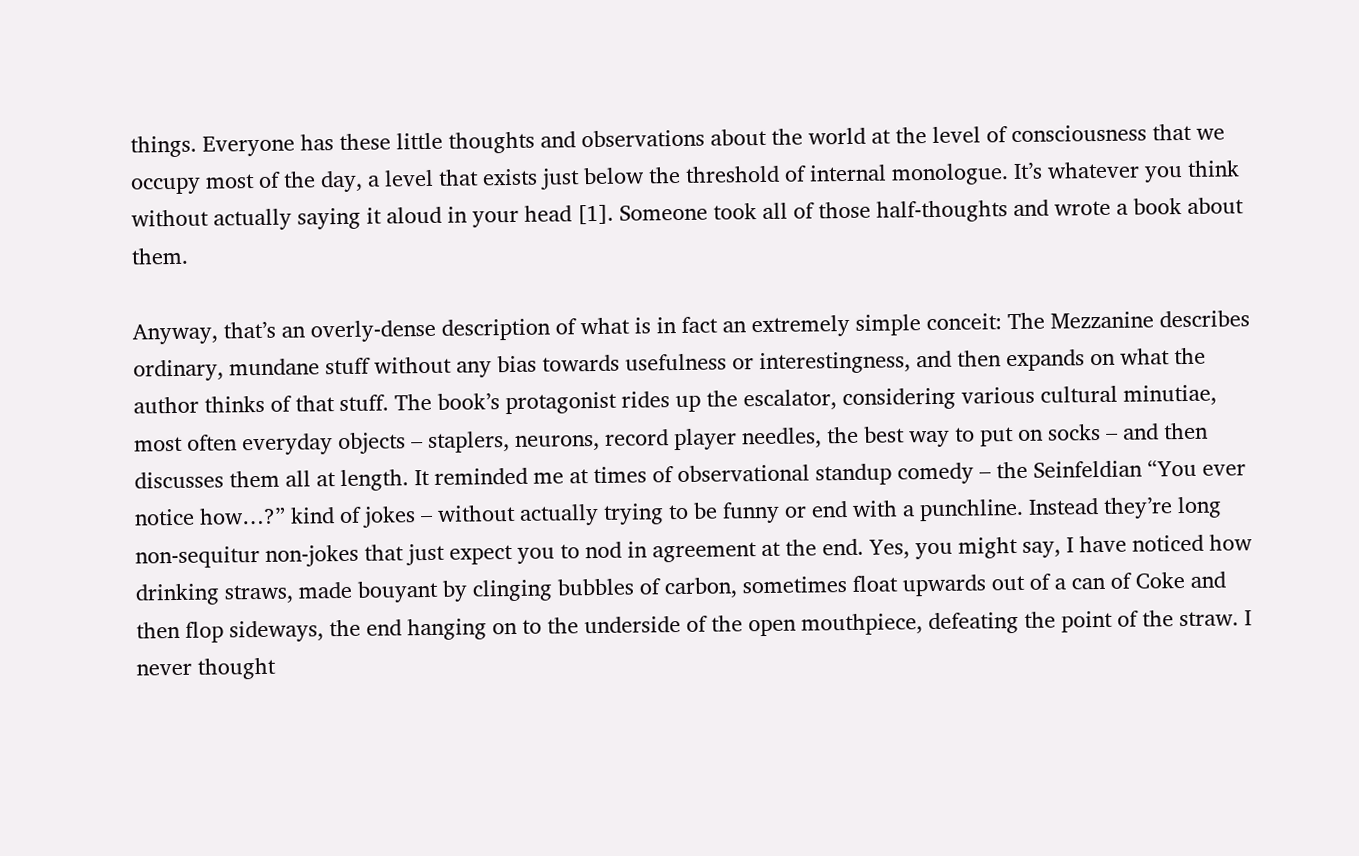things. Everyone has these little thoughts and observations about the world at the level of consciousness that we occupy most of the day, a level that exists just below the threshold of internal monologue. It’s whatever you think without actually saying it aloud in your head [1]. Someone took all of those half-thoughts and wrote a book about them.

Anyway, that’s an overly-dense description of what is in fact an extremely simple conceit: The Mezzanine describes ordinary, mundane stuff without any bias towards usefulness or interestingness, and then expands on what the author thinks of that stuff. The book’s protagonist rides up the escalator, considering various cultural minutiae, most often everyday objects – staplers, neurons, record player needles, the best way to put on socks – and then discusses them all at length. It reminded me at times of observational standup comedy – the Seinfeldian “You ever notice how…?” kind of jokes – without actually trying to be funny or end with a punchline. Instead they’re long non-sequitur non-jokes that just expect you to nod in agreement at the end. Yes, you might say, I have noticed how drinking straws, made bouyant by clinging bubbles of carbon, sometimes float upwards out of a can of Coke and then flop sideways, the end hanging on to the underside of the open mouthpiece, defeating the point of the straw. I never thought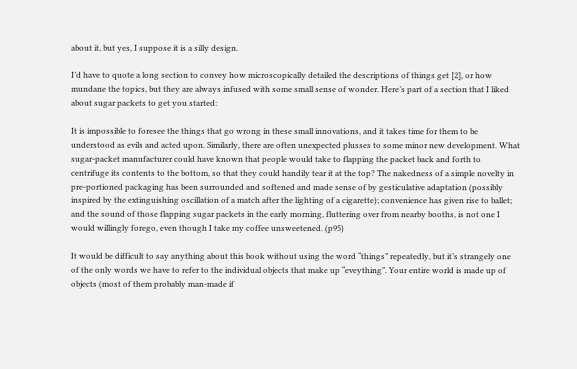about it, but yes, I suppose it is a silly design.

I’d have to quote a long section to convey how microscopically detailed the descriptions of things get [2], or how mundane the topics, but they are always infused with some small sense of wonder. Here’s part of a section that I liked about sugar packets to get you started:

It is impossible to foresee the things that go wrong in these small innovations, and it takes time for them to be understood as evils and acted upon. Similarly, there are often unexpected plusses to some minor new development. What sugar-packet manufacturer could have known that people would take to flapping the packet back and forth to centrifuge its contents to the bottom, so that they could handily tear it at the top? The nakedness of a simple novelty in pre-portioned packaging has been surrounded and softened and made sense of by gesticulative adaptation (possibly inspired by the extinguishing oscillation of a match after the lighting of a cigarette); convenience has given rise to ballet; and the sound of those flapping sugar packets in the early morning, fluttering over from nearby booths, is not one I would willingly forego, even though I take my coffee unsweetened. (p95)

It would be difficult to say anything about this book without using the word “things” repeatedly, but it’s strangely one of the only words we have to refer to the individual objects that make up “eveything”. Your entire world is made up of objects (most of them probably man-made if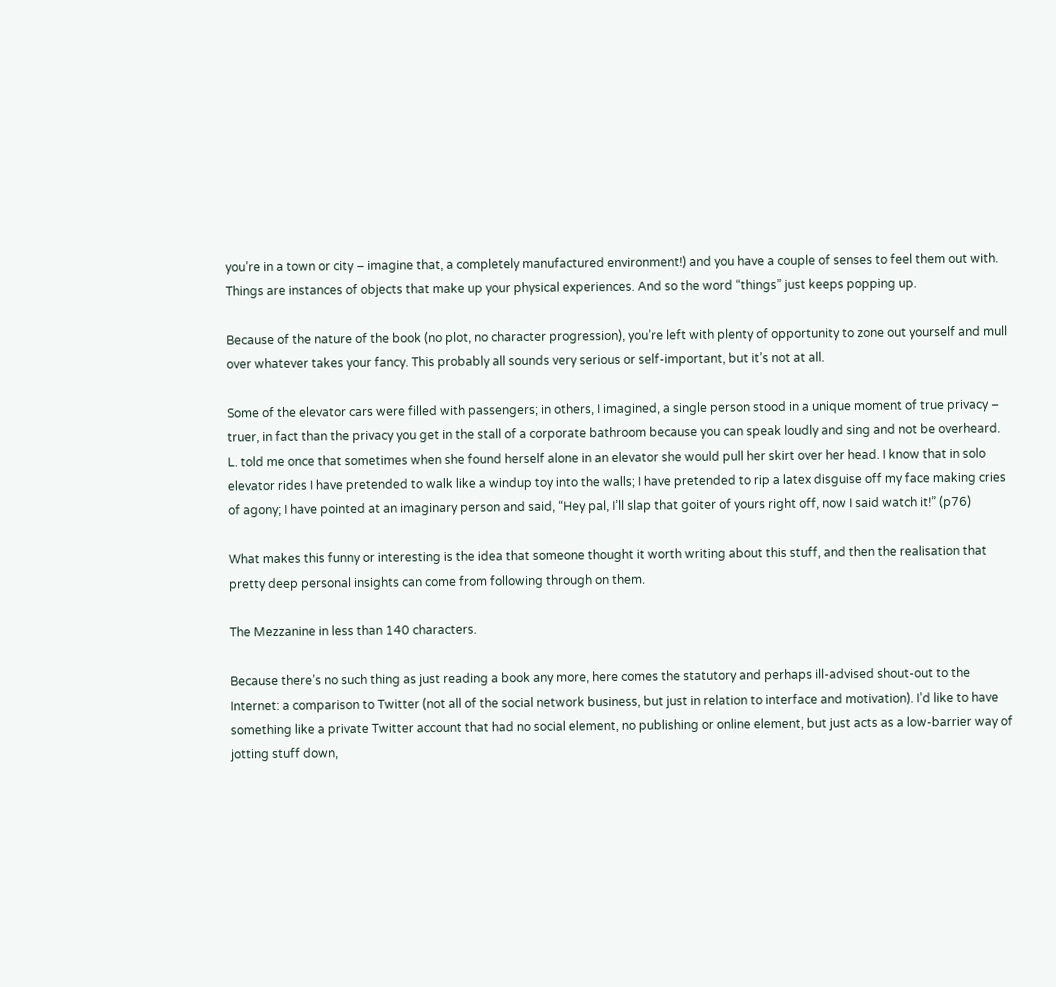you’re in a town or city – imagine that, a completely manufactured environment!) and you have a couple of senses to feel them out with. Things are instances of objects that make up your physical experiences. And so the word “things” just keeps popping up.

Because of the nature of the book (no plot, no character progression), you’re left with plenty of opportunity to zone out yourself and mull over whatever takes your fancy. This probably all sounds very serious or self-important, but it’s not at all.

Some of the elevator cars were filled with passengers; in others, I imagined, a single person stood in a unique moment of true privacy – truer, in fact than the privacy you get in the stall of a corporate bathroom because you can speak loudly and sing and not be overheard. L. told me once that sometimes when she found herself alone in an elevator she would pull her skirt over her head. I know that in solo elevator rides I have pretended to walk like a windup toy into the walls; I have pretended to rip a latex disguise off my face making cries of agony; I have pointed at an imaginary person and said, “Hey pal, I’ll slap that goiter of yours right off, now I said watch it!” (p76)

What makes this funny or interesting is the idea that someone thought it worth writing about this stuff, and then the realisation that pretty deep personal insights can come from following through on them.

The Mezzanine in less than 140 characters.

Because there’s no such thing as just reading a book any more, here comes the statutory and perhaps ill-advised shout-out to the Internet: a comparison to Twitter (not all of the social network business, but just in relation to interface and motivation). I’d like to have something like a private Twitter account that had no social element, no publishing or online element, but just acts as a low-barrier way of jotting stuff down,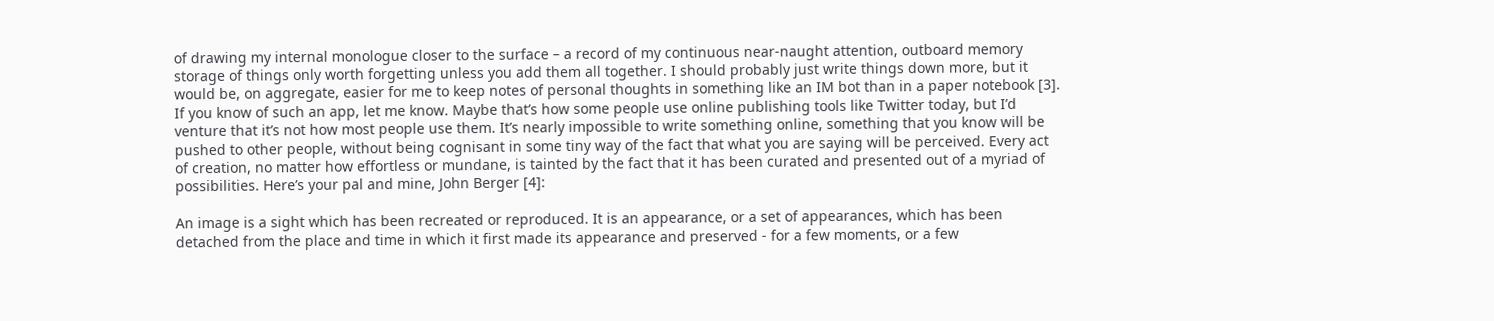of drawing my internal monologue closer to the surface – a record of my continuous near-naught attention, outboard memory storage of things only worth forgetting unless you add them all together. I should probably just write things down more, but it would be, on aggregate, easier for me to keep notes of personal thoughts in something like an IM bot than in a paper notebook [3]. If you know of such an app, let me know. Maybe that’s how some people use online publishing tools like Twitter today, but I’d venture that it’s not how most people use them. It’s nearly impossible to write something online, something that you know will be pushed to other people, without being cognisant in some tiny way of the fact that what you are saying will be perceived. Every act of creation, no matter how effortless or mundane, is tainted by the fact that it has been curated and presented out of a myriad of possibilities. Here’s your pal and mine, John Berger [4]:

An image is a sight which has been recreated or reproduced. It is an appearance, or a set of appearances, which has been detached from the place and time in which it first made its appearance and preserved - for a few moments, or a few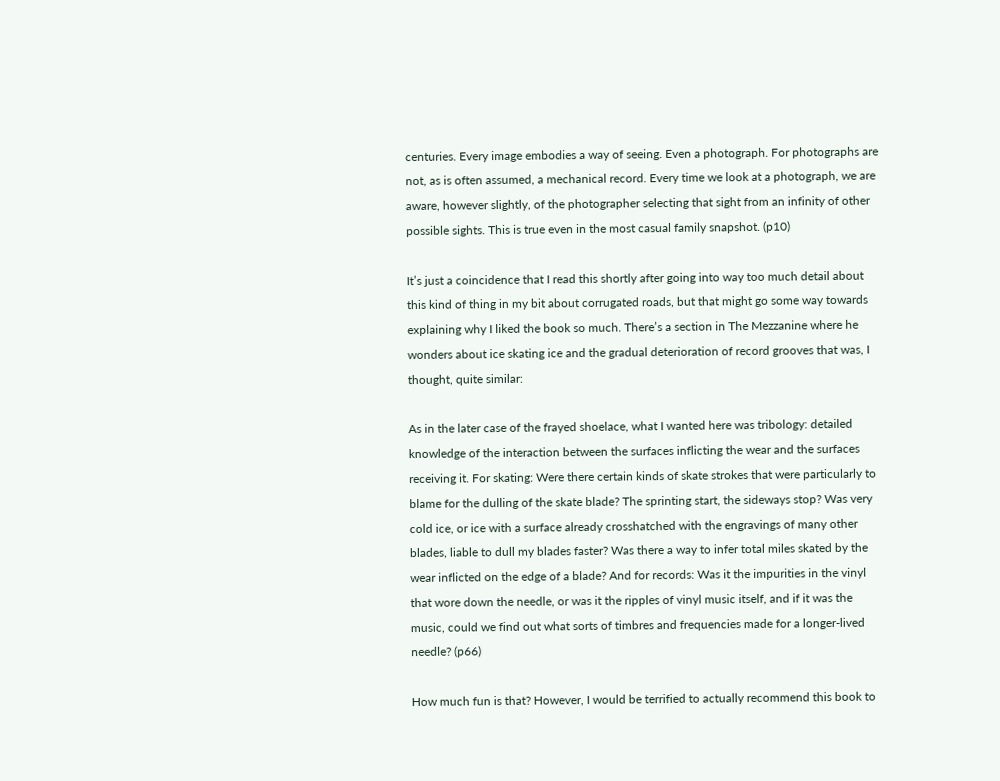centuries. Every image embodies a way of seeing. Even a photograph. For photographs are not, as is often assumed, a mechanical record. Every time we look at a photograph, we are aware, however slightly, of the photographer selecting that sight from an infinity of other possible sights. This is true even in the most casual family snapshot. (p10)

It’s just a coincidence that I read this shortly after going into way too much detail about this kind of thing in my bit about corrugated roads, but that might go some way towards explaining why I liked the book so much. There’s a section in The Mezzanine where he wonders about ice skating ice and the gradual deterioration of record grooves that was, I thought, quite similar:

As in the later case of the frayed shoelace, what I wanted here was tribology: detailed knowledge of the interaction between the surfaces inflicting the wear and the surfaces receiving it. For skating: Were there certain kinds of skate strokes that were particularly to blame for the dulling of the skate blade? The sprinting start, the sideways stop? Was very cold ice, or ice with a surface already crosshatched with the engravings of many other blades, liable to dull my blades faster? Was there a way to infer total miles skated by the wear inflicted on the edge of a blade? And for records: Was it the impurities in the vinyl that wore down the needle, or was it the ripples of vinyl music itself, and if it was the music, could we find out what sorts of timbres and frequencies made for a longer-lived needle? (p66)

How much fun is that? However, I would be terrified to actually recommend this book to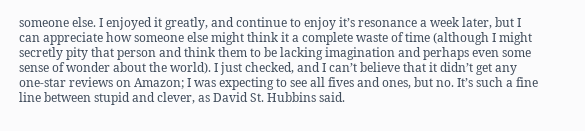someone else. I enjoyed it greatly, and continue to enjoy it’s resonance a week later, but I can appreciate how someone else might think it a complete waste of time (although I might secretly pity that person and think them to be lacking imagination and perhaps even some sense of wonder about the world). I just checked, and I can’t believe that it didn’t get any one-star reviews on Amazon; I was expecting to see all fives and ones, but no. It’s such a fine line between stupid and clever, as David St. Hubbins said.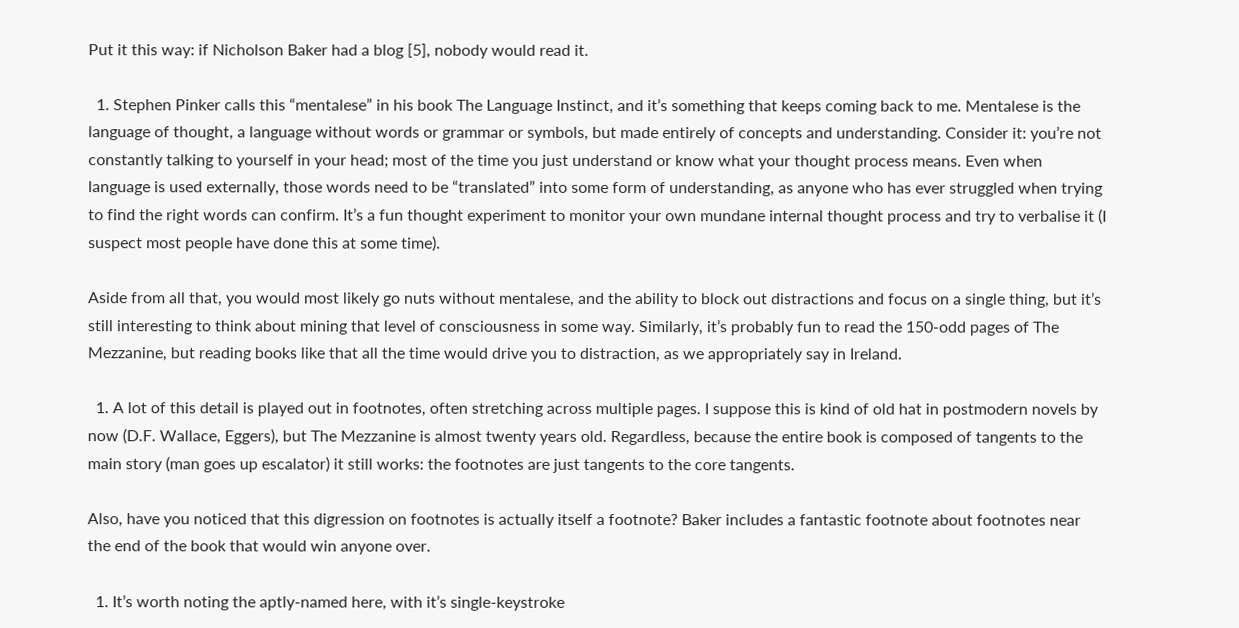Put it this way: if Nicholson Baker had a blog [5], nobody would read it.

  1. Stephen Pinker calls this “mentalese” in his book The Language Instinct, and it’s something that keeps coming back to me. Mentalese is the language of thought, a language without words or grammar or symbols, but made entirely of concepts and understanding. Consider it: you’re not constantly talking to yourself in your head; most of the time you just understand or know what your thought process means. Even when language is used externally, those words need to be “translated” into some form of understanding, as anyone who has ever struggled when trying to find the right words can confirm. It’s a fun thought experiment to monitor your own mundane internal thought process and try to verbalise it (I suspect most people have done this at some time).

Aside from all that, you would most likely go nuts without mentalese, and the ability to block out distractions and focus on a single thing, but it’s still interesting to think about mining that level of consciousness in some way. Similarly, it’s probably fun to read the 150-odd pages of The Mezzanine, but reading books like that all the time would drive you to distraction, as we appropriately say in Ireland.

  1. A lot of this detail is played out in footnotes, often stretching across multiple pages. I suppose this is kind of old hat in postmodern novels by now (D.F. Wallace, Eggers), but The Mezzanine is almost twenty years old. Regardless, because the entire book is composed of tangents to the main story (man goes up escalator) it still works: the footnotes are just tangents to the core tangents.

Also, have you noticed that this digression on footnotes is actually itself a footnote? Baker includes a fantastic footnote about footnotes near the end of the book that would win anyone over.

  1. It’s worth noting the aptly-named here, with it’s single-keystroke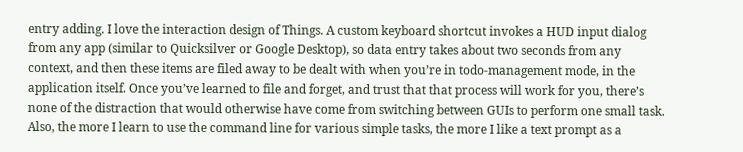entry adding. I love the interaction design of Things. A custom keyboard shortcut invokes a HUD input dialog from any app (similar to Quicksilver or Google Desktop), so data entry takes about two seconds from any context, and then these items are filed away to be dealt with when you’re in todo-management mode, in the application itself. Once you’ve learned to file and forget, and trust that that process will work for you, there’s none of the distraction that would otherwise have come from switching between GUIs to perform one small task. Also, the more I learn to use the command line for various simple tasks, the more I like a text prompt as a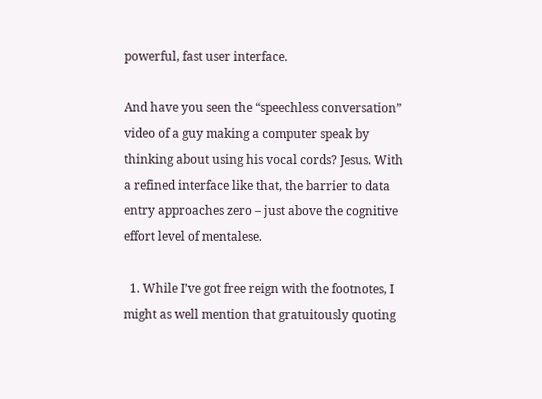powerful, fast user interface.

And have you seen the “speechless conversation” video of a guy making a computer speak by thinking about using his vocal cords? Jesus. With a refined interface like that, the barrier to data entry approaches zero – just above the cognitive effort level of mentalese.

  1. While I’ve got free reign with the footnotes, I might as well mention that gratuitously quoting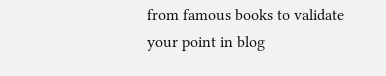from famous books to validate your point in blog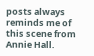posts always reminds me of this scene from Annie Hall.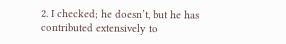2. I checked; he doesn’t, but he has contributed extensively to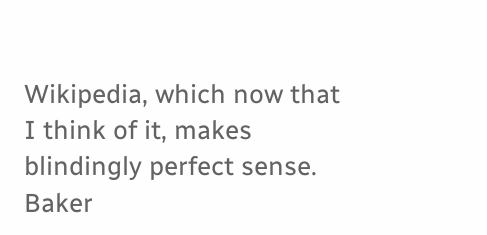Wikipedia, which now that I think of it, makes blindingly perfect sense. Baker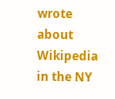wrote about Wikipedia in the NY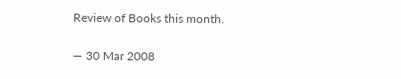Review of Books this month.

— 30 Mar 2008